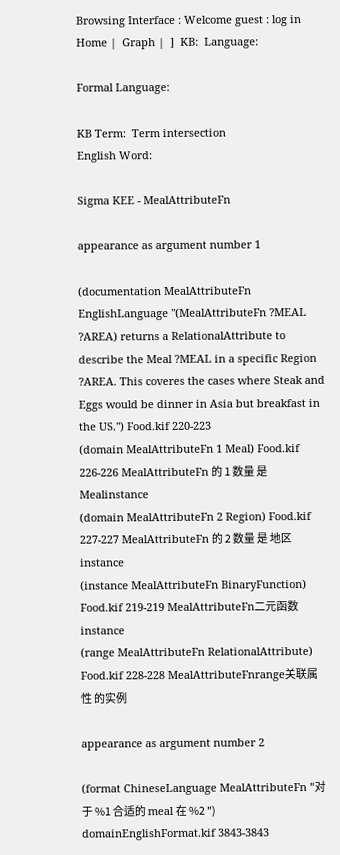Browsing Interface : Welcome guest : log in
Home |  Graph |  ]  KB:  Language:

Formal Language:

KB Term:  Term intersection
English Word:

Sigma KEE - MealAttributeFn

appearance as argument number 1

(documentation MealAttributeFn EnglishLanguage "(MealAttributeFn ?MEAL ?AREA) returns a RelationalAttribute to describe the Meal ?MEAL in a specific Region ?AREA. This coveres the cases where Steak and Eggs would be dinner in Asia but breakfast in the US.") Food.kif 220-223
(domain MealAttributeFn 1 Meal) Food.kif 226-226 MealAttributeFn 的 1 数量 是 Mealinstance
(domain MealAttributeFn 2 Region) Food.kif 227-227 MealAttributeFn 的 2 数量 是 地区instance
(instance MealAttributeFn BinaryFunction) Food.kif 219-219 MealAttributeFn二元函数instance
(range MealAttributeFn RelationalAttribute) Food.kif 228-228 MealAttributeFnrange关联属性 的实例

appearance as argument number 2

(format ChineseLanguage MealAttributeFn "对于 %1 合适的 meal 在 %2 ") domainEnglishFormat.kif 3843-3843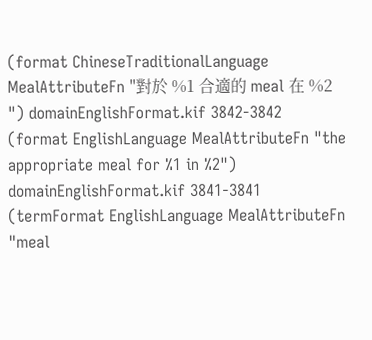(format ChineseTraditionalLanguage MealAttributeFn "對於 %1 合適的 meal 在 %2 ") domainEnglishFormat.kif 3842-3842
(format EnglishLanguage MealAttributeFn "the appropriate meal for %1 in %2") domainEnglishFormat.kif 3841-3841
(termFormat EnglishLanguage MealAttributeFn "meal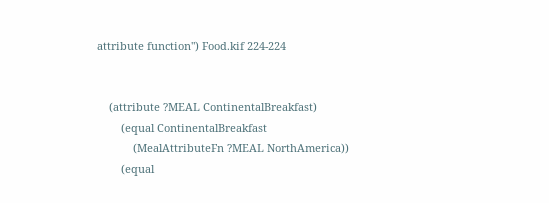attribute function") Food.kif 224-224


    (attribute ?MEAL ContinentalBreakfast)
        (equal ContinentalBreakfast
            (MealAttributeFn ?MEAL NorthAmerica))
        (equal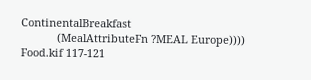ContinentalBreakfast
            (MealAttributeFn ?MEAL Europe))))
Food.kif 117-121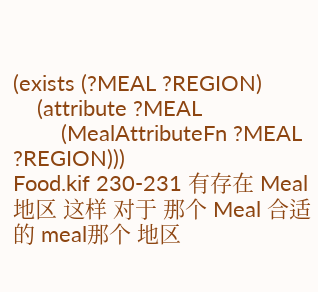(exists (?MEAL ?REGION)
    (attribute ?MEAL
        (MealAttributeFn ?MEAL ?REGION)))
Food.kif 230-231 有存在 Meal 地区 这样 对于 那个 Meal 合适的 meal那个 地区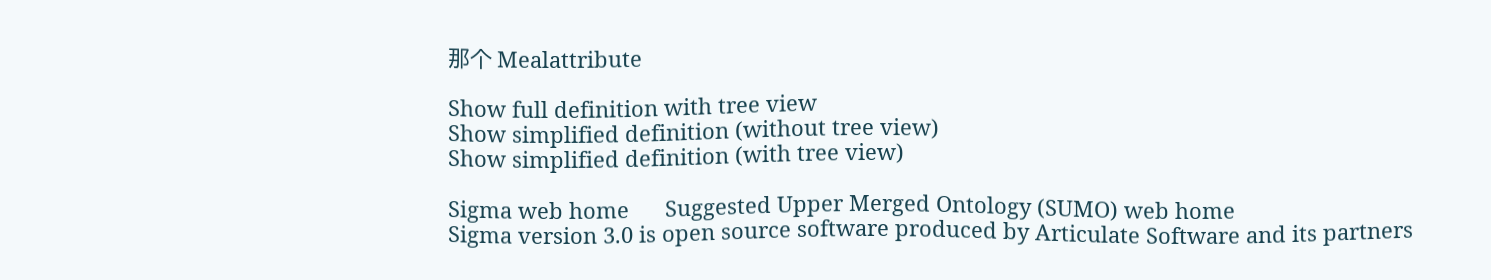那个 Mealattribute

Show full definition with tree view
Show simplified definition (without tree view)
Show simplified definition (with tree view)

Sigma web home      Suggested Upper Merged Ontology (SUMO) web home
Sigma version 3.0 is open source software produced by Articulate Software and its partners